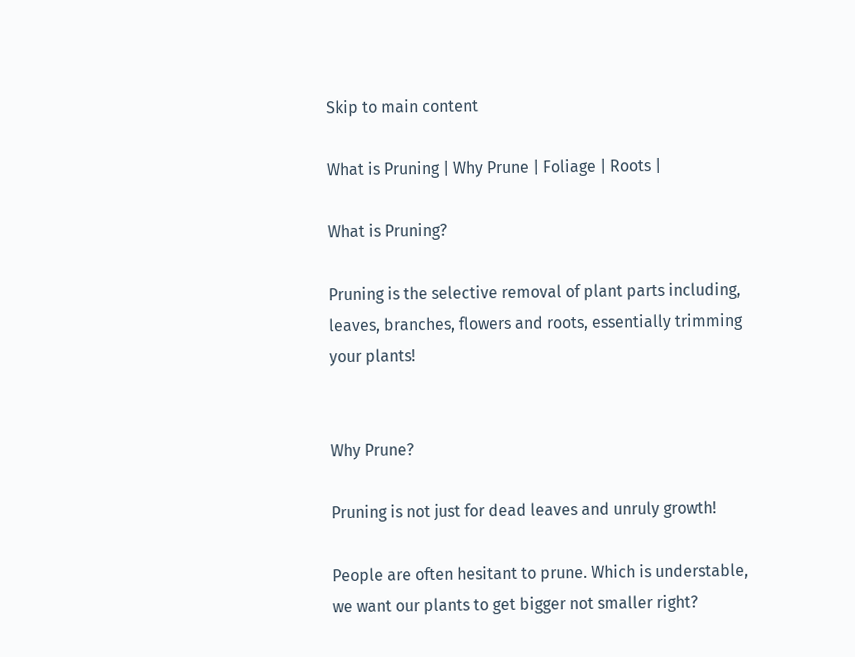Skip to main content

What is Pruning | Why Prune | Foliage | Roots |

What is Pruning?

Pruning is the selective removal of plant parts including, leaves, branches, flowers and roots, essentially trimming your plants!


Why Prune?

Pruning is not just for dead leaves and unruly growth!

People are often hesitant to prune. Which is understable, we want our plants to get bigger not smaller right?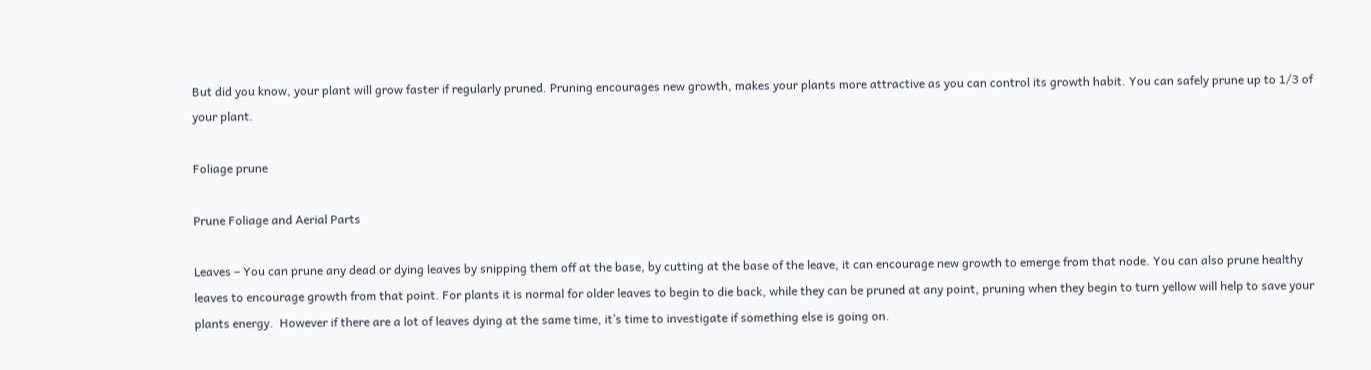But did you know, your plant will grow faster if regularly pruned. Pruning encourages new growth, makes your plants more attractive as you can control its growth habit. You can safely prune up to 1/3 of your plant.

Foliage prune

Prune Foliage and Aerial Parts

Leaves – You can prune any dead or dying leaves by snipping them off at the base, by cutting at the base of the leave, it can encourage new growth to emerge from that node. You can also prune healthy leaves to encourage growth from that point. For plants it is normal for older leaves to begin to die back, while they can be pruned at any point, pruning when they begin to turn yellow will help to save your plants energy.  However if there are a lot of leaves dying at the same time, it’s time to investigate if something else is going on.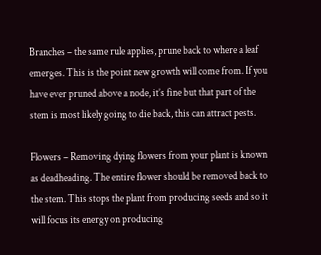Branches – the same rule applies, prune back to where a leaf emerges. This is the point new growth will come from. If you have ever pruned above a node, it’s fine but that part of the stem is most likely going to die back, this can attract pests.

Flowers – Removing dying flowers from your plant is known as deadheading. The entire flower should be removed back to the stem. This stops the plant from producing seeds and so it will focus its energy on producing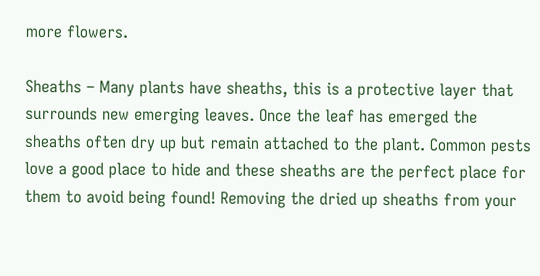more flowers.

Sheaths – Many plants have sheaths, this is a protective layer that surrounds new emerging leaves. Once the leaf has emerged the sheaths often dry up but remain attached to the plant. Common pests love a good place to hide and these sheaths are the perfect place for them to avoid being found! Removing the dried up sheaths from your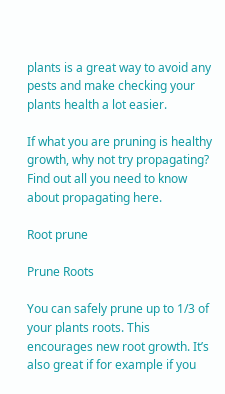plants is a great way to avoid any pests and make checking your plants health a lot easier.

If what you are pruning is healthy growth, why not try propagating? Find out all you need to know about propagating here.

Root prune

Prune Roots

You can safely prune up to 1/3 of your plants roots. This encourages new root growth. It’s also great if for example if you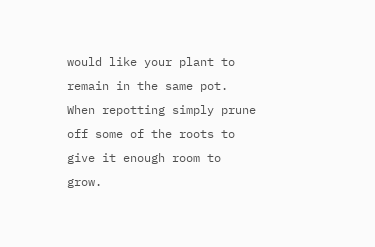would like your plant to remain in the same pot. When repotting simply prune off some of the roots to give it enough room to grow.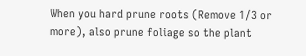When you hard prune roots (Remove 1/3 or more), also prune foliage so the plant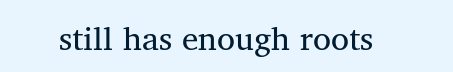still has enough roots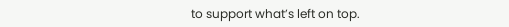to support what’s left on top.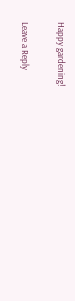Happy gardening!

Leave a Reply